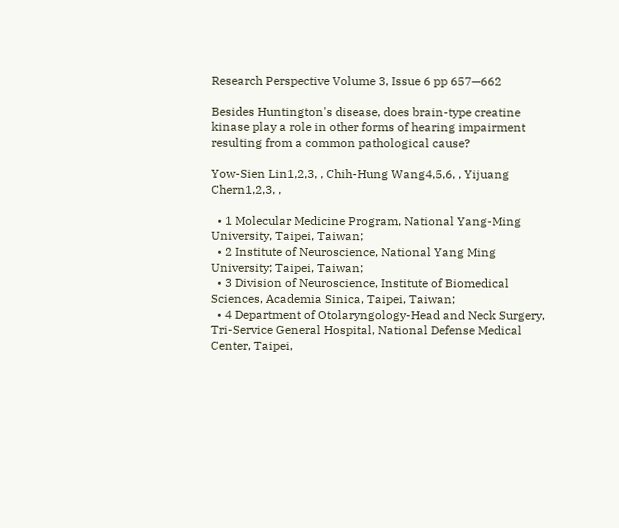Research Perspective Volume 3, Issue 6 pp 657—662

Besides Huntington's disease, does brain-type creatine kinase play a role in other forms of hearing impairment resulting from a common pathological cause?

Yow-Sien Lin1,2,3, , Chih-Hung Wang4,5,6, , Yijuang Chern1,2,3, ,

  • 1 Molecular Medicine Program, National Yang-Ming University, Taipei, Taiwan;
  • 2 Institute of Neuroscience, National Yang Ming University; Taipei, Taiwan;
  • 3 Division of Neuroscience, Institute of Biomedical Sciences, Academia Sinica, Taipei, Taiwan;
  • 4 Department of Otolaryngology-Head and Neck Surgery, Tri-Service General Hospital, National Defense Medical Center, Taipei,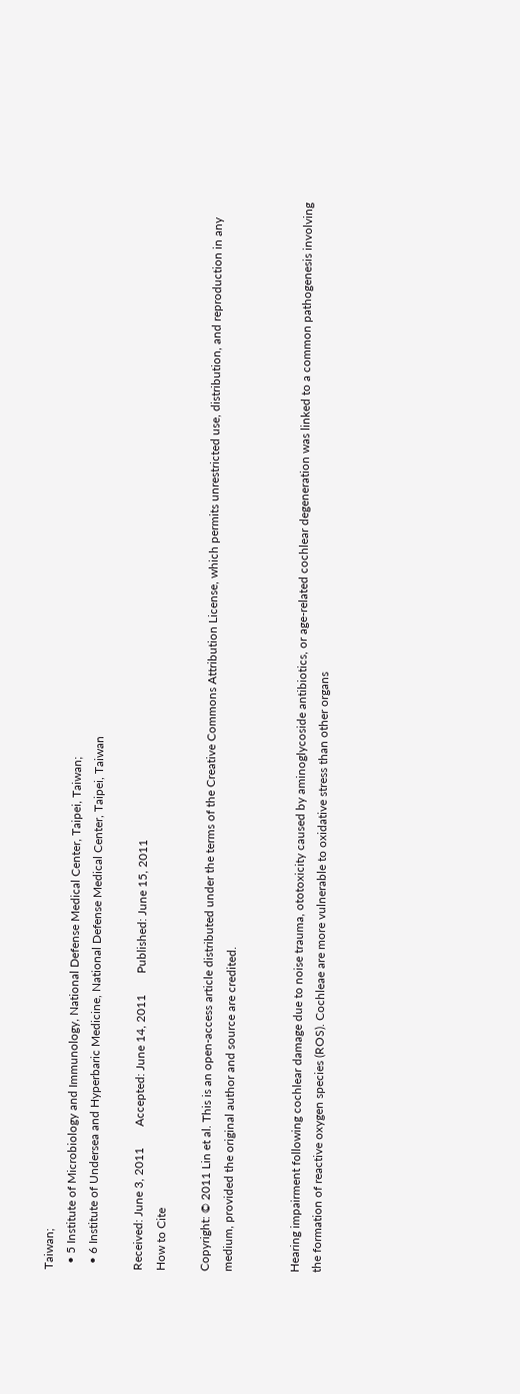Taiwan;
  • 5 Institute of Microbiology and Immunology, National Defense Medical Center, Taipei, Taiwan;
  • 6 Institute of Undersea and Hyperbaric Medicine, National Defense Medical Center, Taipei, Taiwan

Received: June 3, 2011       Accepted: June 14, 2011       Published: June 15, 2011
How to Cite

Copyright: © 2011 Lin et al. This is an open-access article distributed under the terms of the Creative Commons Attribution License, which permits unrestricted use, distribution, and reproduction in any medium, provided the original author and source are credited.


Hearing impairment following cochlear damage due to noise trauma, ototoxicity caused by aminoglycoside antibiotics, or age-related cochlear degeneration was linked to a common pathogenesis involving the formation of reactive oxygen species (ROS). Cochleae are more vulnerable to oxidative stress than other organs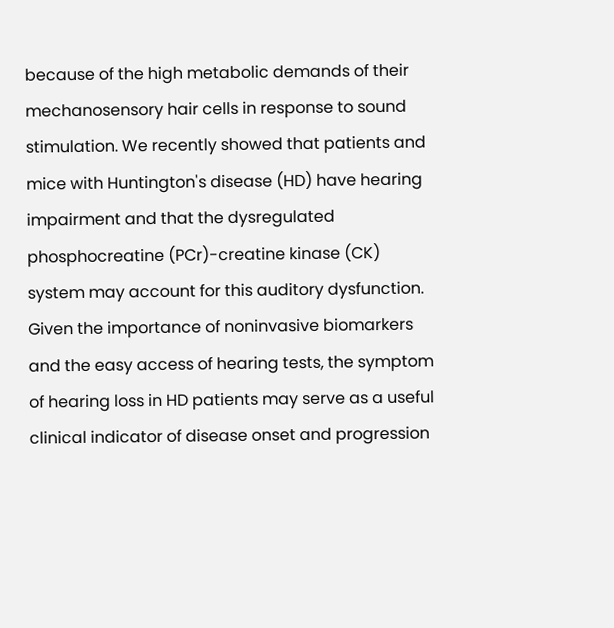because of the high metabolic demands of their mechanosensory hair cells in response to sound stimulation. We recently showed that patients and mice with Huntington's disease (HD) have hearing impairment and that the dysregulated phosphocreatine (PCr)-creatine kinase (CK) system may account for this auditory dysfunction. Given the importance of noninvasive biomarkers and the easy access of hearing tests, the symptom of hearing loss in HD patients may serve as a useful clinical indicator of disease onset and progression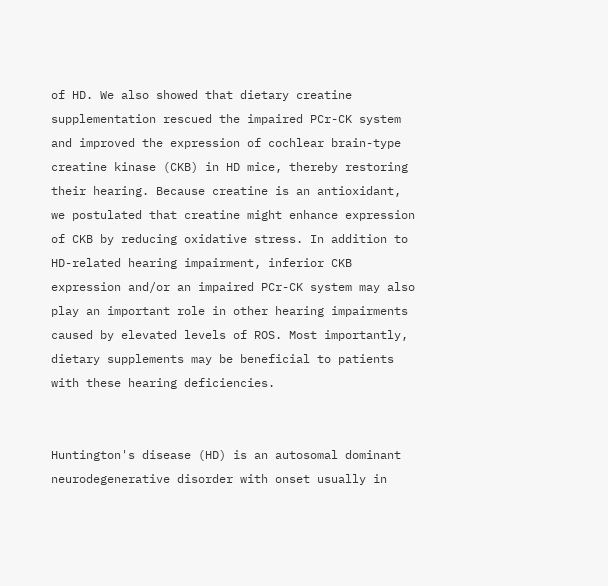of HD. We also showed that dietary creatine supplementation rescued the impaired PCr-CK system and improved the expression of cochlear brain-type creatine kinase (CKB) in HD mice, thereby restoring their hearing. Because creatine is an antioxidant, we postulated that creatine might enhance expression of CKB by reducing oxidative stress. In addition to HD-related hearing impairment, inferior CKB expression and/or an impaired PCr-CK system may also play an important role in other hearing impairments caused by elevated levels of ROS. Most importantly, dietary supplements may be beneficial to patients with these hearing deficiencies.


Huntington's disease (HD) is an autosomal dominant neurodegenerative disorder with onset usually in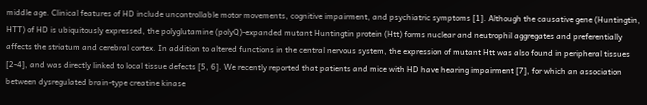middle age. Clinical features of HD include uncontrollable motor movements, cognitive impairment, and psychiatric symptoms [1]. Although the causative gene (Huntingtin, HTT) of HD is ubiquitously expressed, the polyglutamine (polyQ)-expanded mutant Huntingtin protein (Htt) forms nuclear and neutrophil aggregates and preferentially affects the striatum and cerebral cortex. In addition to altered functions in the central nervous system, the expression of mutant Htt was also found in peripheral tissues [2-4], and was directly linked to local tissue defects [5, 6]. We recently reported that patients and mice with HD have hearing impairment [7], for which an association between dysregulated brain-type creatine kinase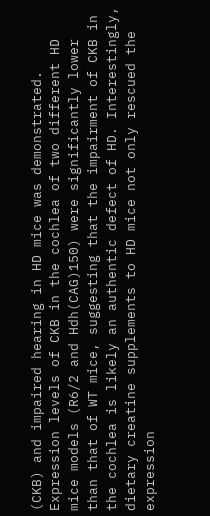(CKB) and impaired hearing in HD mice was demonstrated. Expression levels of CKB in the cochlea of two different HD mice models (R6/2 and Hdh(CAG)150) were significantly lower than that of WT mice, suggesting that the impairment of CKB in the cochlea is likely an authentic defect of HD. Interestingly, dietary creatine supplements to HD mice not only rescued the expression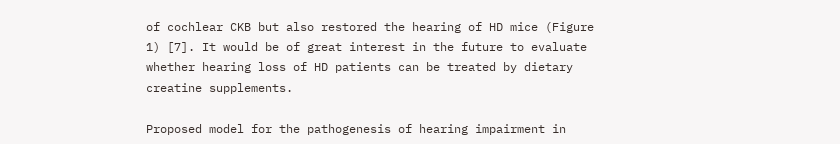of cochlear CKB but also restored the hearing of HD mice (Figure 1) [7]. It would be of great interest in the future to evaluate whether hearing loss of HD patients can be treated by dietary creatine supplements.

Proposed model for the pathogenesis of hearing impairment in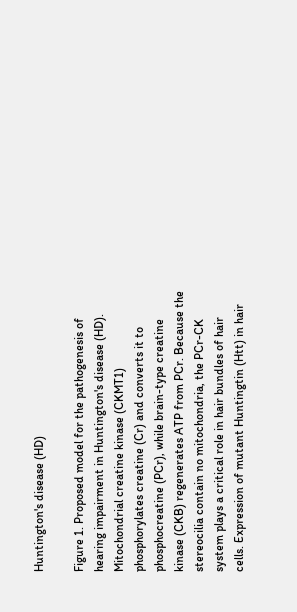Huntington's disease (HD)

Figure 1. Proposed model for the pathogenesis of hearing impairment in Huntington's disease (HD). Mitochondrial creatine kinase (CKMT1) phosphorylates creatine (Cr) and converts it to phosphocreatine (PCr), while brain-type creatine kinase (CKB) regenerates ATP from PCr. Because the stereocilia contain no mitochondria, the PCr-CK system plays a critical role in hair bundles of hair cells. Expression of mutant Huntingtin (Htt) in hair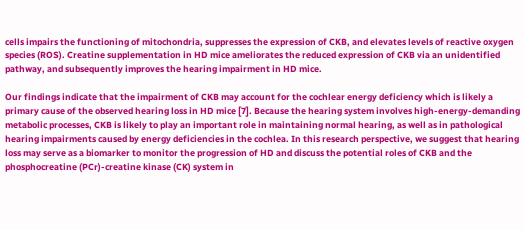cells impairs the functioning of mitochondria, suppresses the expression of CKB, and elevates levels of reactive oxygen species (ROS). Creatine supplementation in HD mice ameliorates the reduced expression of CKB via an unidentified pathway, and subsequently improves the hearing impairment in HD mice.

Our findings indicate that the impairment of CKB may account for the cochlear energy deficiency which is likely a primary cause of the observed hearing loss in HD mice [7]. Because the hearing system involves high-energy-demanding metabolic processes, CKB is likely to play an important role in maintaining normal hearing, as well as in pathological hearing impairments caused by energy deficiencies in the cochlea. In this research perspective, we suggest that hearing loss may serve as a biomarker to monitor the progression of HD and discuss the potential roles of CKB and the phosphocreatine (PCr)-creatine kinase (CK) system in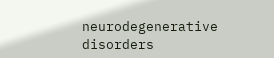neurodegenerative disorders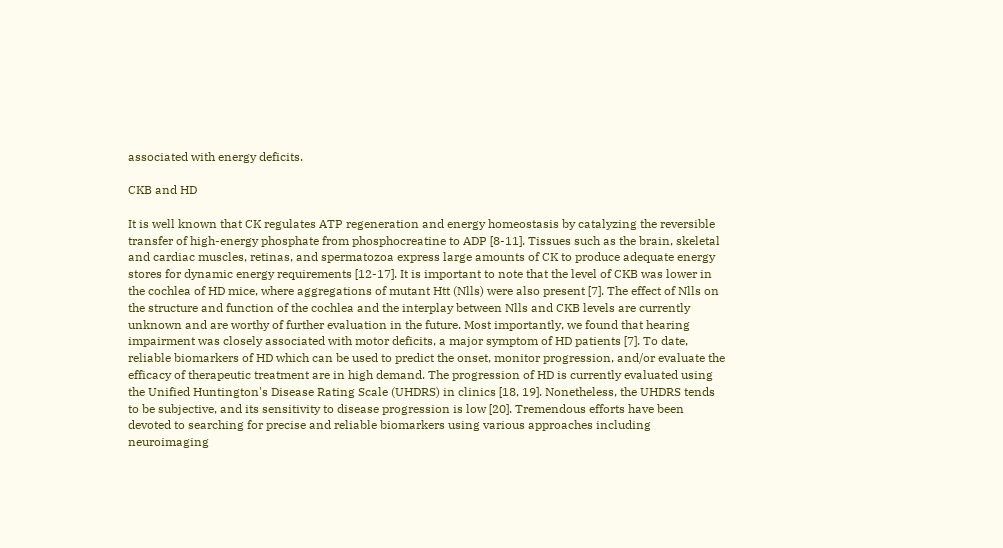associated with energy deficits.

CKB and HD

It is well known that CK regulates ATP regeneration and energy homeostasis by catalyzing the reversible transfer of high-energy phosphate from phosphocreatine to ADP [8-11]. Tissues such as the brain, skeletal and cardiac muscles, retinas, and spermatozoa express large amounts of CK to produce adequate energy stores for dynamic energy requirements [12-17]. It is important to note that the level of CKB was lower in the cochlea of HD mice, where aggregations of mutant Htt (Nlls) were also present [7]. The effect of Nlls on the structure and function of the cochlea and the interplay between Nlls and CKB levels are currently unknown and are worthy of further evaluation in the future. Most importantly, we found that hearing impairment was closely associated with motor deficits, a major symptom of HD patients [7]. To date, reliable biomarkers of HD which can be used to predict the onset, monitor progression, and/or evaluate the efficacy of therapeutic treatment are in high demand. The progression of HD is currently evaluated using the Unified Huntington's Disease Rating Scale (UHDRS) in clinics [18, 19]. Nonetheless, the UHDRS tends to be subjective, and its sensitivity to disease progression is low [20]. Tremendous efforts have been devoted to searching for precise and reliable biomarkers using various approaches including neuroimaging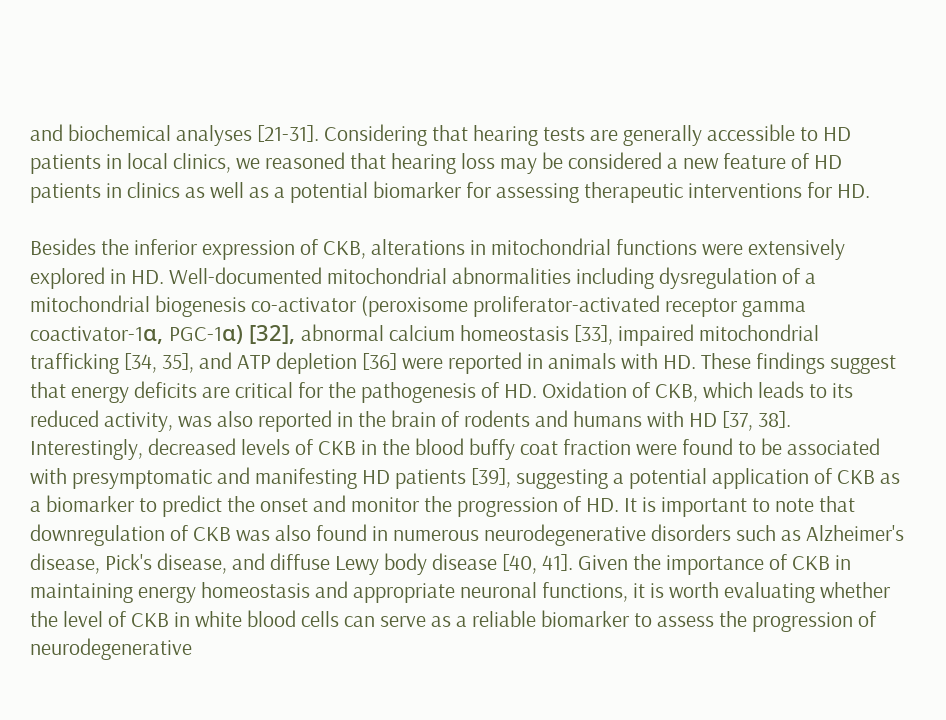and biochemical analyses [21-31]. Considering that hearing tests are generally accessible to HD patients in local clinics, we reasoned that hearing loss may be considered a new feature of HD patients in clinics as well as a potential biomarker for assessing therapeutic interventions for HD.

Besides the inferior expression of CKB, alterations in mitochondrial functions were extensively explored in HD. Well-documented mitochondrial abnormalities including dysregulation of a mitochondrial biogenesis co-activator (peroxisome proliferator-activated receptor gamma coactivator-1α, PGC-1α) [32], abnormal calcium homeostasis [33], impaired mitochondrial trafficking [34, 35], and ATP depletion [36] were reported in animals with HD. These findings suggest that energy deficits are critical for the pathogenesis of HD. Oxidation of CKB, which leads to its reduced activity, was also reported in the brain of rodents and humans with HD [37, 38]. Interestingly, decreased levels of CKB in the blood buffy coat fraction were found to be associated with presymptomatic and manifesting HD patients [39], suggesting a potential application of CKB as a biomarker to predict the onset and monitor the progression of HD. It is important to note that downregulation of CKB was also found in numerous neurodegenerative disorders such as Alzheimer's disease, Pick's disease, and diffuse Lewy body disease [40, 41]. Given the importance of CKB in maintaining energy homeostasis and appropriate neuronal functions, it is worth evaluating whether the level of CKB in white blood cells can serve as a reliable biomarker to assess the progression of neurodegenerative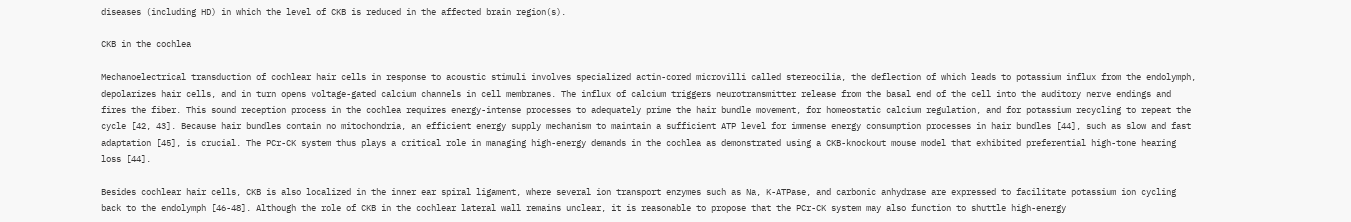diseases (including HD) in which the level of CKB is reduced in the affected brain region(s).

CKB in the cochlea

Mechanoelectrical transduction of cochlear hair cells in response to acoustic stimuli involves specialized actin-cored microvilli called stereocilia, the deflection of which leads to potassium influx from the endolymph, depolarizes hair cells, and in turn opens voltage-gated calcium channels in cell membranes. The influx of calcium triggers neurotransmitter release from the basal end of the cell into the auditory nerve endings and fires the fiber. This sound reception process in the cochlea requires energy-intense processes to adequately prime the hair bundle movement, for homeostatic calcium regulation, and for potassium recycling to repeat the cycle [42, 43]. Because hair bundles contain no mitochondria, an efficient energy supply mechanism to maintain a sufficient ATP level for immense energy consumption processes in hair bundles [44], such as slow and fast adaptation [45], is crucial. The PCr-CK system thus plays a critical role in managing high-energy demands in the cochlea as demonstrated using a CKB-knockout mouse model that exhibited preferential high-tone hearing loss [44].

Besides cochlear hair cells, CKB is also localized in the inner ear spiral ligament, where several ion transport enzymes such as Na, K-ATPase, and carbonic anhydrase are expressed to facilitate potassium ion cycling back to the endolymph [46-48]. Although the role of CKB in the cochlear lateral wall remains unclear, it is reasonable to propose that the PCr-CK system may also function to shuttle high-energy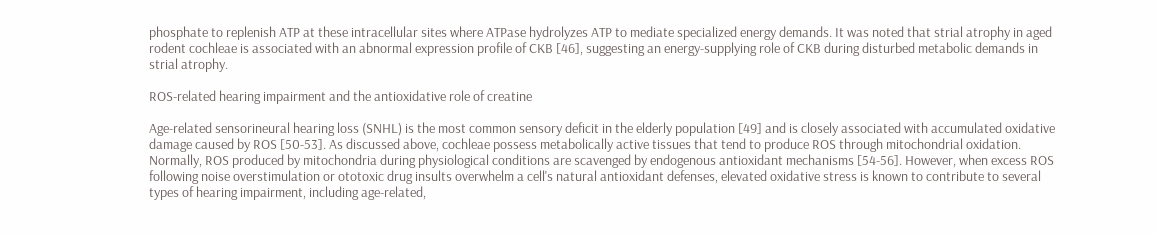phosphate to replenish ATP at these intracellular sites where ATPase hydrolyzes ATP to mediate specialized energy demands. It was noted that strial atrophy in aged rodent cochleae is associated with an abnormal expression profile of CKB [46], suggesting an energy-supplying role of CKB during disturbed metabolic demands in strial atrophy.

ROS-related hearing impairment and the antioxidative role of creatine

Age-related sensorineural hearing loss (SNHL) is the most common sensory deficit in the elderly population [49] and is closely associated with accumulated oxidative damage caused by ROS [50-53]. As discussed above, cochleae possess metabolically active tissues that tend to produce ROS through mitochondrial oxidation. Normally, ROS produced by mitochondria during physiological conditions are scavenged by endogenous antioxidant mechanisms [54-56]. However, when excess ROS following noise overstimulation or ototoxic drug insults overwhelm a cell's natural antioxidant defenses, elevated oxidative stress is known to contribute to several types of hearing impairment, including age-related,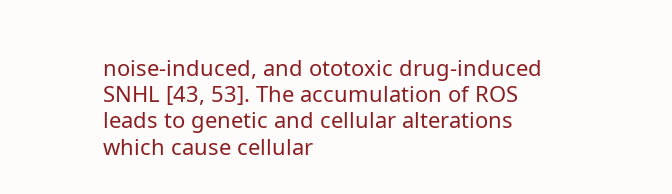noise-induced, and ototoxic drug-induced SNHL [43, 53]. The accumulation of ROS leads to genetic and cellular alterations which cause cellular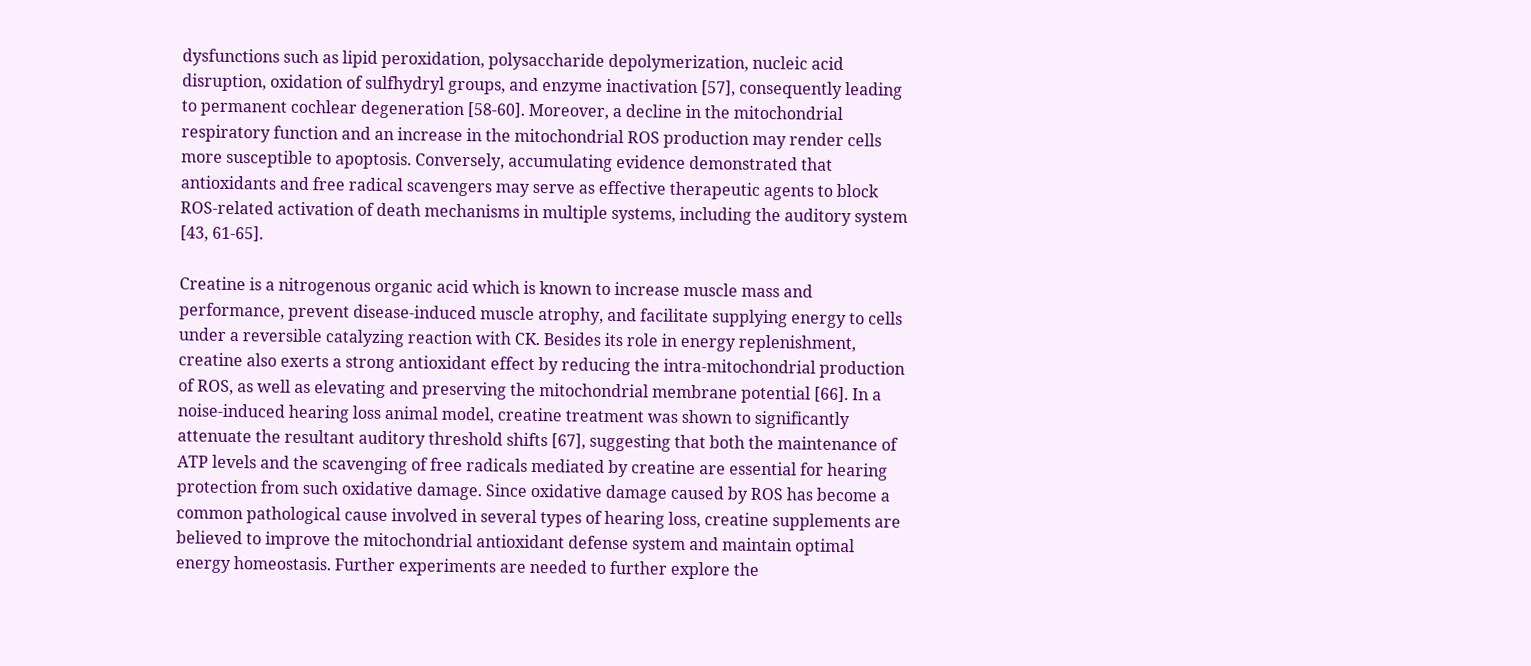dysfunctions such as lipid peroxidation, polysaccharide depolymerization, nucleic acid disruption, oxidation of sulfhydryl groups, and enzyme inactivation [57], consequently leading to permanent cochlear degeneration [58-60]. Moreover, a decline in the mitochondrial respiratory function and an increase in the mitochondrial ROS production may render cells more susceptible to apoptosis. Conversely, accumulating evidence demonstrated that antioxidants and free radical scavengers may serve as effective therapeutic agents to block ROS-related activation of death mechanisms in multiple systems, including the auditory system [43, 61-65].

Creatine is a nitrogenous organic acid which is known to increase muscle mass and performance, prevent disease-induced muscle atrophy, and facilitate supplying energy to cells under a reversible catalyzing reaction with CK. Besides its role in energy replenishment, creatine also exerts a strong antioxidant effect by reducing the intra-mitochondrial production of ROS, as well as elevating and preserving the mitochondrial membrane potential [66]. In a noise-induced hearing loss animal model, creatine treatment was shown to significantly attenuate the resultant auditory threshold shifts [67], suggesting that both the maintenance of ATP levels and the scavenging of free radicals mediated by creatine are essential for hearing protection from such oxidative damage. Since oxidative damage caused by ROS has become a common pathological cause involved in several types of hearing loss, creatine supplements are believed to improve the mitochondrial antioxidant defense system and maintain optimal energy homeostasis. Further experiments are needed to further explore the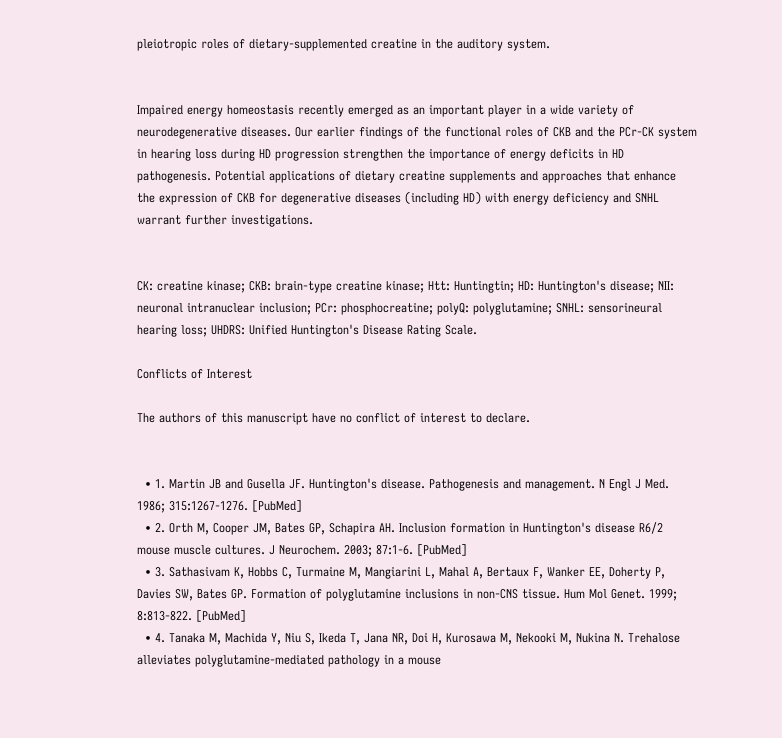pleiotropic roles of dietary-supplemented creatine in the auditory system.


Impaired energy homeostasis recently emerged as an important player in a wide variety of neurodegenerative diseases. Our earlier findings of the functional roles of CKB and the PCr-CK system in hearing loss during HD progression strengthen the importance of energy deficits in HD pathogenesis. Potential applications of dietary creatine supplements and approaches that enhance the expression of CKB for degenerative diseases (including HD) with energy deficiency and SNHL warrant further investigations.


CK: creatine kinase; CKB: brain-type creatine kinase; Htt: Huntingtin; HD: Huntington's disease; NII: neuronal intranuclear inclusion; PCr: phosphocreatine; polyQ: polyglutamine; SNHL: sensorineural hearing loss; UHDRS: Unified Huntington's Disease Rating Scale.

Conflicts of Interest

The authors of this manuscript have no conflict of interest to declare.


  • 1. Martin JB and Gusella JF. Huntington's disease. Pathogenesis and management. N Engl J Med. 1986; 315:1267-1276. [PubMed]
  • 2. Orth M, Cooper JM, Bates GP, Schapira AH. Inclusion formation in Huntington's disease R6/2 mouse muscle cultures. J Neurochem. 2003; 87:1-6. [PubMed]
  • 3. Sathasivam K, Hobbs C, Turmaine M, Mangiarini L, Mahal A, Bertaux F, Wanker EE, Doherty P, Davies SW, Bates GP. Formation of polyglutamine inclusions in non-CNS tissue. Hum Mol Genet. 1999; 8:813-822. [PubMed]
  • 4. Tanaka M, Machida Y, Niu S, Ikeda T, Jana NR, Doi H, Kurosawa M, Nekooki M, Nukina N. Trehalose alleviates polyglutamine-mediated pathology in a mouse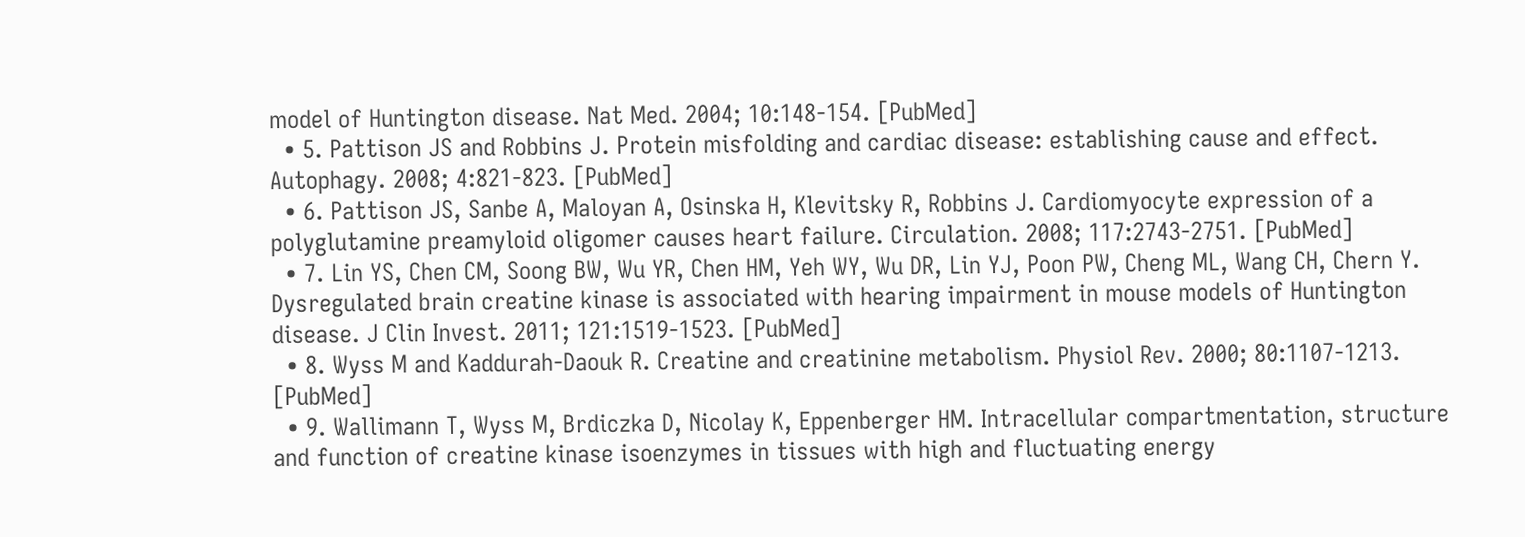model of Huntington disease. Nat Med. 2004; 10:148-154. [PubMed]
  • 5. Pattison JS and Robbins J. Protein misfolding and cardiac disease: establishing cause and effect. Autophagy. 2008; 4:821-823. [PubMed]
  • 6. Pattison JS, Sanbe A, Maloyan A, Osinska H, Klevitsky R, Robbins J. Cardiomyocyte expression of a polyglutamine preamyloid oligomer causes heart failure. Circulation. 2008; 117:2743-2751. [PubMed]
  • 7. Lin YS, Chen CM, Soong BW, Wu YR, Chen HM, Yeh WY, Wu DR, Lin YJ, Poon PW, Cheng ML, Wang CH, Chern Y. Dysregulated brain creatine kinase is associated with hearing impairment in mouse models of Huntington disease. J Clin Invest. 2011; 121:1519-1523. [PubMed]
  • 8. Wyss M and Kaddurah-Daouk R. Creatine and creatinine metabolism. Physiol Rev. 2000; 80:1107-1213. [PubMed]
  • 9. Wallimann T, Wyss M, Brdiczka D, Nicolay K, Eppenberger HM. Intracellular compartmentation, structure and function of creatine kinase isoenzymes in tissues with high and fluctuating energy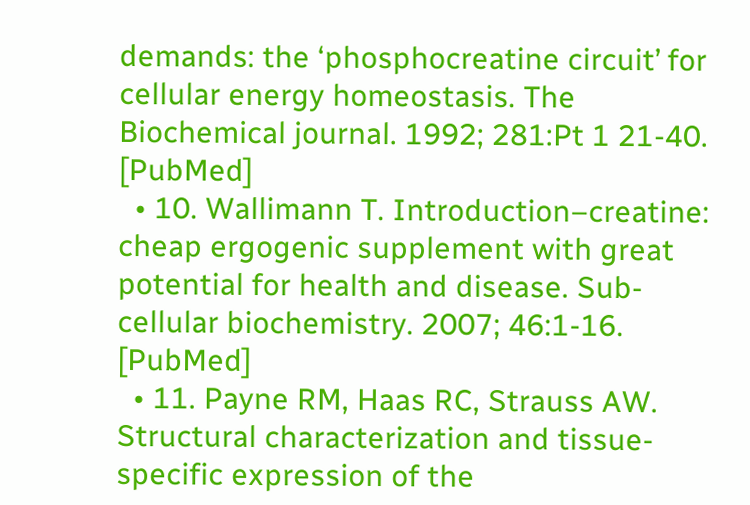demands: the ‘phosphocreatine circuit’ for cellular energy homeostasis. The Biochemical journal. 1992; 281:Pt 1 21-40. [PubMed]
  • 10. Wallimann T. Introduction–creatine: cheap ergogenic supplement with great potential for health and disease. Sub-cellular biochemistry. 2007; 46:1-16. [PubMed]
  • 11. Payne RM, Haas RC, Strauss AW. Structural characterization and tissue-specific expression of the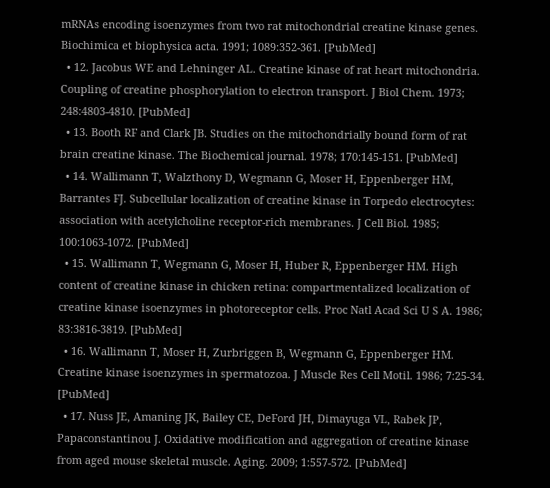mRNAs encoding isoenzymes from two rat mitochondrial creatine kinase genes. Biochimica et biophysica acta. 1991; 1089:352-361. [PubMed]
  • 12. Jacobus WE and Lehninger AL. Creatine kinase of rat heart mitochondria. Coupling of creatine phosphorylation to electron transport. J Biol Chem. 1973; 248:4803-4810. [PubMed]
  • 13. Booth RF and Clark JB. Studies on the mitochondrially bound form of rat brain creatine kinase. The Biochemical journal. 1978; 170:145-151. [PubMed]
  • 14. Wallimann T, Walzthony D, Wegmann G, Moser H, Eppenberger HM, Barrantes FJ. Subcellular localization of creatine kinase in Torpedo electrocytes: association with acetylcholine receptor-rich membranes. J Cell Biol. 1985; 100:1063-1072. [PubMed]
  • 15. Wallimann T, Wegmann G, Moser H, Huber R, Eppenberger HM. High content of creatine kinase in chicken retina: compartmentalized localization of creatine kinase isoenzymes in photoreceptor cells. Proc Natl Acad Sci U S A. 1986; 83:3816-3819. [PubMed]
  • 16. Wallimann T, Moser H, Zurbriggen B, Wegmann G, Eppenberger HM. Creatine kinase isoenzymes in spermatozoa. J Muscle Res Cell Motil. 1986; 7:25-34. [PubMed]
  • 17. Nuss JE, Amaning JK, Bailey CE, DeFord JH, Dimayuga VL, Rabek JP, Papaconstantinou J. Oxidative modification and aggregation of creatine kinase from aged mouse skeletal muscle. Aging. 2009; 1:557-572. [PubMed]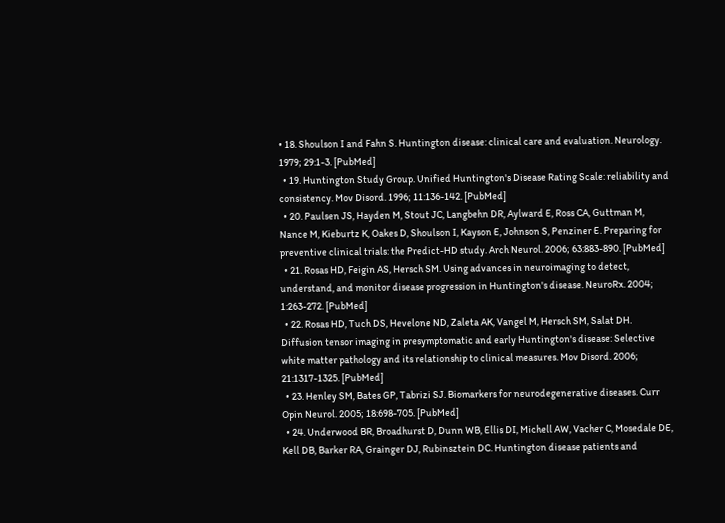• 18. Shoulson I and Fahn S. Huntington disease: clinical care and evaluation. Neurology. 1979; 29:1-3. [PubMed]
  • 19. Huntington Study Group. Unified Huntington's Disease Rating Scale: reliability and consistency. Mov Disord. 1996; 11:136-142. [PubMed]
  • 20. Paulsen JS, Hayden M, Stout JC, Langbehn DR, Aylward E, Ross CA, Guttman M, Nance M, Kieburtz K, Oakes D, Shoulson I, Kayson E, Johnson S, Penziner E. Preparing for preventive clinical trials: the Predict-HD study. Arch Neurol. 2006; 63:883-890. [PubMed]
  • 21. Rosas HD, Feigin AS, Hersch SM. Using advances in neuroimaging to detect, understand, and monitor disease progression in Huntington's disease. NeuroRx. 2004; 1:263-272. [PubMed]
  • 22. Rosas HD, Tuch DS, Hevelone ND, Zaleta AK, Vangel M, Hersch SM, Salat DH. Diffusion tensor imaging in presymptomatic and early Huntington's disease: Selective white matter pathology and its relationship to clinical measures. Mov Disord. 2006; 21:1317-1325. [PubMed]
  • 23. Henley SM, Bates GP, Tabrizi SJ. Biomarkers for neurodegenerative diseases. Curr Opin Neurol. 2005; 18:698-705. [PubMed]
  • 24. Underwood BR, Broadhurst D, Dunn WB, Ellis DI, Michell AW, Vacher C, Mosedale DE, Kell DB, Barker RA, Grainger DJ, Rubinsztein DC. Huntington disease patients and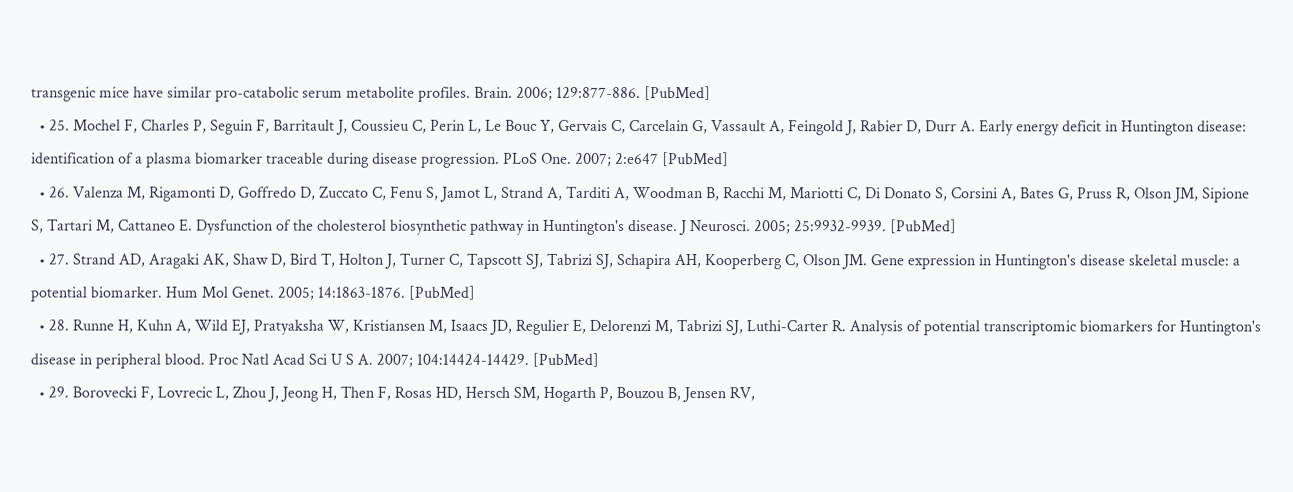transgenic mice have similar pro-catabolic serum metabolite profiles. Brain. 2006; 129:877-886. [PubMed]
  • 25. Mochel F, Charles P, Seguin F, Barritault J, Coussieu C, Perin L, Le Bouc Y, Gervais C, Carcelain G, Vassault A, Feingold J, Rabier D, Durr A. Early energy deficit in Huntington disease: identification of a plasma biomarker traceable during disease progression. PLoS One. 2007; 2:e647 [PubMed]
  • 26. Valenza M, Rigamonti D, Goffredo D, Zuccato C, Fenu S, Jamot L, Strand A, Tarditi A, Woodman B, Racchi M, Mariotti C, Di Donato S, Corsini A, Bates G, Pruss R, Olson JM, Sipione S, Tartari M, Cattaneo E. Dysfunction of the cholesterol biosynthetic pathway in Huntington's disease. J Neurosci. 2005; 25:9932-9939. [PubMed]
  • 27. Strand AD, Aragaki AK, Shaw D, Bird T, Holton J, Turner C, Tapscott SJ, Tabrizi SJ, Schapira AH, Kooperberg C, Olson JM. Gene expression in Huntington's disease skeletal muscle: a potential biomarker. Hum Mol Genet. 2005; 14:1863-1876. [PubMed]
  • 28. Runne H, Kuhn A, Wild EJ, Pratyaksha W, Kristiansen M, Isaacs JD, Regulier E, Delorenzi M, Tabrizi SJ, Luthi-Carter R. Analysis of potential transcriptomic biomarkers for Huntington's disease in peripheral blood. Proc Natl Acad Sci U S A. 2007; 104:14424-14429. [PubMed]
  • 29. Borovecki F, Lovrecic L, Zhou J, Jeong H, Then F, Rosas HD, Hersch SM, Hogarth P, Bouzou B, Jensen RV,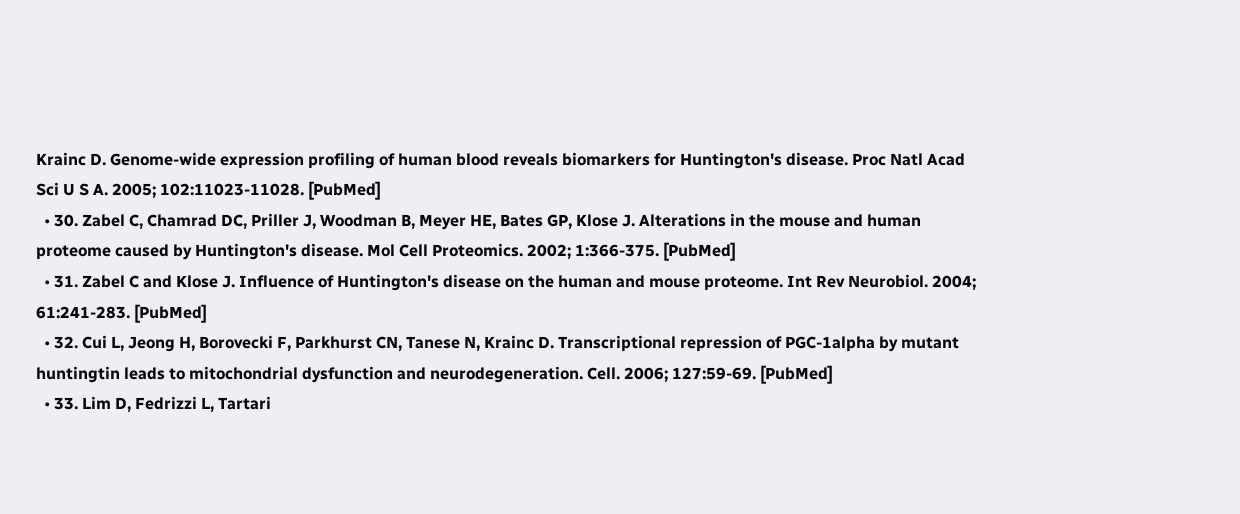Krainc D. Genome-wide expression profiling of human blood reveals biomarkers for Huntington's disease. Proc Natl Acad Sci U S A. 2005; 102:11023-11028. [PubMed]
  • 30. Zabel C, Chamrad DC, Priller J, Woodman B, Meyer HE, Bates GP, Klose J. Alterations in the mouse and human proteome caused by Huntington's disease. Mol Cell Proteomics. 2002; 1:366-375. [PubMed]
  • 31. Zabel C and Klose J. Influence of Huntington's disease on the human and mouse proteome. Int Rev Neurobiol. 2004; 61:241-283. [PubMed]
  • 32. Cui L, Jeong H, Borovecki F, Parkhurst CN, Tanese N, Krainc D. Transcriptional repression of PGC-1alpha by mutant huntingtin leads to mitochondrial dysfunction and neurodegeneration. Cell. 2006; 127:59-69. [PubMed]
  • 33. Lim D, Fedrizzi L, Tartari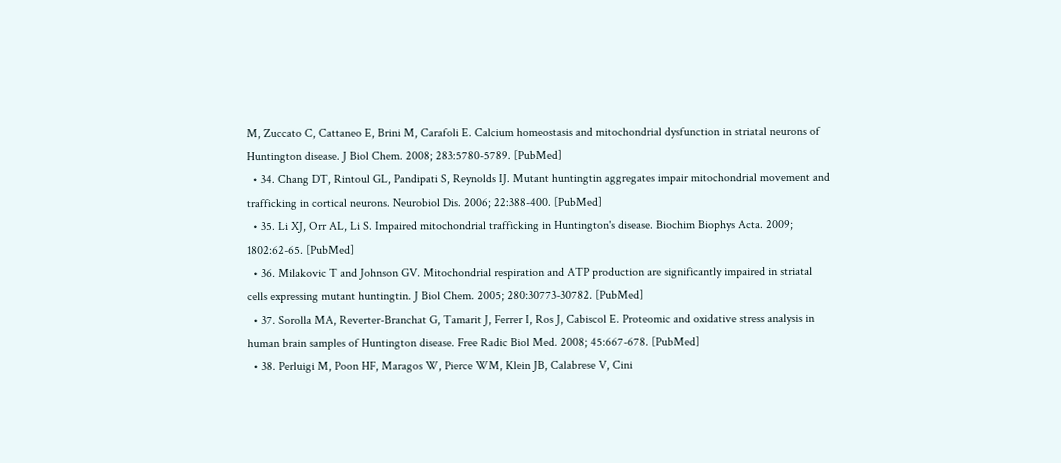M, Zuccato C, Cattaneo E, Brini M, Carafoli E. Calcium homeostasis and mitochondrial dysfunction in striatal neurons of Huntington disease. J Biol Chem. 2008; 283:5780-5789. [PubMed]
  • 34. Chang DT, Rintoul GL, Pandipati S, Reynolds IJ. Mutant huntingtin aggregates impair mitochondrial movement and trafficking in cortical neurons. Neurobiol Dis. 2006; 22:388-400. [PubMed]
  • 35. Li XJ, Orr AL, Li S. Impaired mitochondrial trafficking in Huntington's disease. Biochim Biophys Acta. 2009; 1802:62-65. [PubMed]
  • 36. Milakovic T and Johnson GV. Mitochondrial respiration and ATP production are significantly impaired in striatal cells expressing mutant huntingtin. J Biol Chem. 2005; 280:30773-30782. [PubMed]
  • 37. Sorolla MA, Reverter-Branchat G, Tamarit J, Ferrer I, Ros J, Cabiscol E. Proteomic and oxidative stress analysis in human brain samples of Huntington disease. Free Radic Biol Med. 2008; 45:667-678. [PubMed]
  • 38. Perluigi M, Poon HF, Maragos W, Pierce WM, Klein JB, Calabrese V, Cini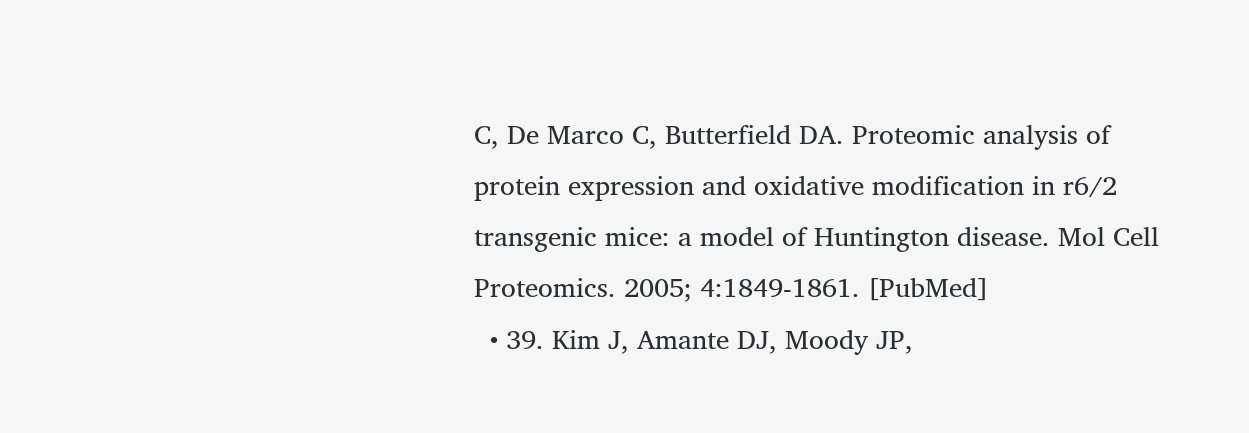C, De Marco C, Butterfield DA. Proteomic analysis of protein expression and oxidative modification in r6/2 transgenic mice: a model of Huntington disease. Mol Cell Proteomics. 2005; 4:1849-1861. [PubMed]
  • 39. Kim J, Amante DJ, Moody JP,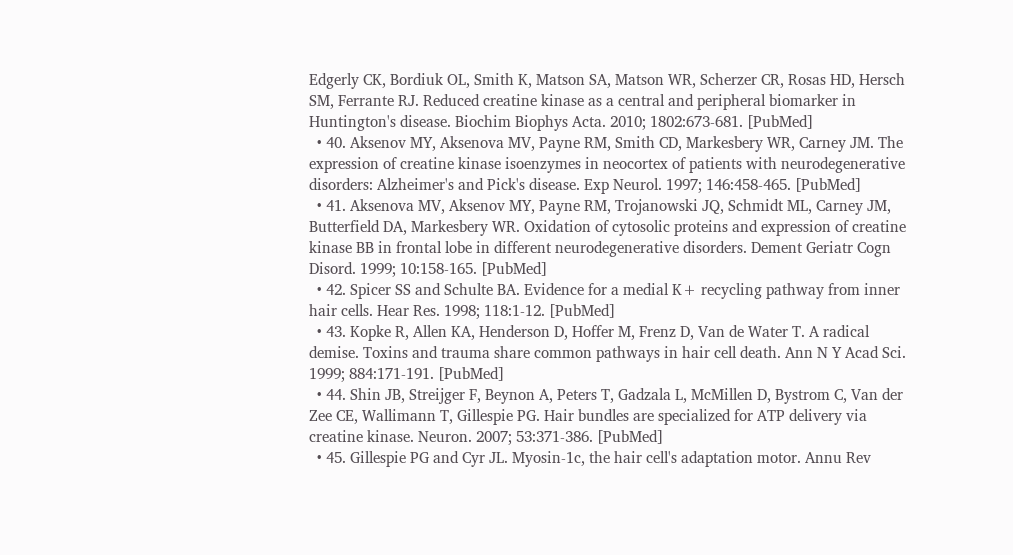Edgerly CK, Bordiuk OL, Smith K, Matson SA, Matson WR, Scherzer CR, Rosas HD, Hersch SM, Ferrante RJ. Reduced creatine kinase as a central and peripheral biomarker in Huntington's disease. Biochim Biophys Acta. 2010; 1802:673-681. [PubMed]
  • 40. Aksenov MY, Aksenova MV, Payne RM, Smith CD, Markesbery WR, Carney JM. The expression of creatine kinase isoenzymes in neocortex of patients with neurodegenerative disorders: Alzheimer's and Pick's disease. Exp Neurol. 1997; 146:458-465. [PubMed]
  • 41. Aksenova MV, Aksenov MY, Payne RM, Trojanowski JQ, Schmidt ML, Carney JM, Butterfield DA, Markesbery WR. Oxidation of cytosolic proteins and expression of creatine kinase BB in frontal lobe in different neurodegenerative disorders. Dement Geriatr Cogn Disord. 1999; 10:158-165. [PubMed]
  • 42. Spicer SS and Schulte BA. Evidence for a medial K+ recycling pathway from inner hair cells. Hear Res. 1998; 118:1-12. [PubMed]
  • 43. Kopke R, Allen KA, Henderson D, Hoffer M, Frenz D, Van de Water T. A radical demise. Toxins and trauma share common pathways in hair cell death. Ann N Y Acad Sci. 1999; 884:171-191. [PubMed]
  • 44. Shin JB, Streijger F, Beynon A, Peters T, Gadzala L, McMillen D, Bystrom C, Van der Zee CE, Wallimann T, Gillespie PG. Hair bundles are specialized for ATP delivery via creatine kinase. Neuron. 2007; 53:371-386. [PubMed]
  • 45. Gillespie PG and Cyr JL. Myosin-1c, the hair cell's adaptation motor. Annu Rev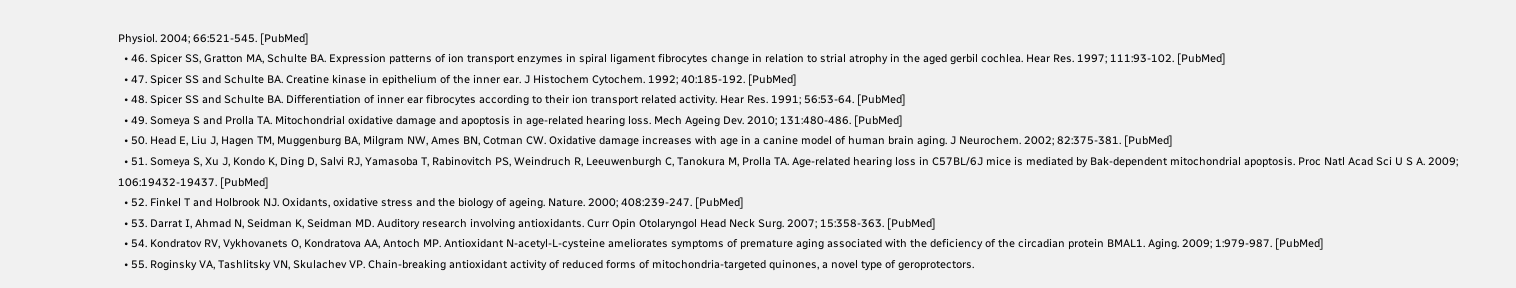Physiol. 2004; 66:521-545. [PubMed]
  • 46. Spicer SS, Gratton MA, Schulte BA. Expression patterns of ion transport enzymes in spiral ligament fibrocytes change in relation to strial atrophy in the aged gerbil cochlea. Hear Res. 1997; 111:93-102. [PubMed]
  • 47. Spicer SS and Schulte BA. Creatine kinase in epithelium of the inner ear. J Histochem Cytochem. 1992; 40:185-192. [PubMed]
  • 48. Spicer SS and Schulte BA. Differentiation of inner ear fibrocytes according to their ion transport related activity. Hear Res. 1991; 56:53-64. [PubMed]
  • 49. Someya S and Prolla TA. Mitochondrial oxidative damage and apoptosis in age-related hearing loss. Mech Ageing Dev. 2010; 131:480-486. [PubMed]
  • 50. Head E, Liu J, Hagen TM, Muggenburg BA, Milgram NW, Ames BN, Cotman CW. Oxidative damage increases with age in a canine model of human brain aging. J Neurochem. 2002; 82:375-381. [PubMed]
  • 51. Someya S, Xu J, Kondo K, Ding D, Salvi RJ, Yamasoba T, Rabinovitch PS, Weindruch R, Leeuwenburgh C, Tanokura M, Prolla TA. Age-related hearing loss in C57BL/6J mice is mediated by Bak-dependent mitochondrial apoptosis. Proc Natl Acad Sci U S A. 2009; 106:19432-19437. [PubMed]
  • 52. Finkel T and Holbrook NJ. Oxidants, oxidative stress and the biology of ageing. Nature. 2000; 408:239-247. [PubMed]
  • 53. Darrat I, Ahmad N, Seidman K, Seidman MD. Auditory research involving antioxidants. Curr Opin Otolaryngol Head Neck Surg. 2007; 15:358-363. [PubMed]
  • 54. Kondratov RV, Vykhovanets O, Kondratova AA, Antoch MP. Antioxidant N-acetyl-L-cysteine ameliorates symptoms of premature aging associated with the deficiency of the circadian protein BMAL1. Aging. 2009; 1:979-987. [PubMed]
  • 55. Roginsky VA, Tashlitsky VN, Skulachev VP. Chain-breaking antioxidant activity of reduced forms of mitochondria-targeted quinones, a novel type of geroprotectors.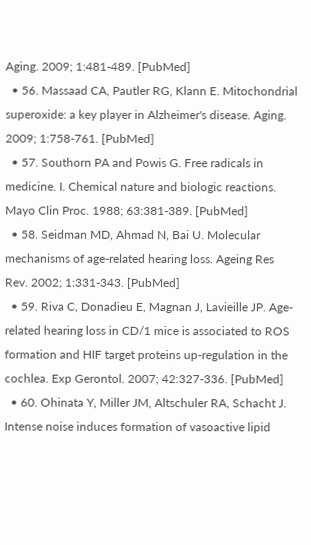Aging. 2009; 1:481-489. [PubMed]
  • 56. Massaad CA, Pautler RG, Klann E. Mitochondrial superoxide: a key player in Alzheimer's disease. Aging. 2009; 1:758-761. [PubMed]
  • 57. Southorn PA and Powis G. Free radicals in medicine. I. Chemical nature and biologic reactions. Mayo Clin Proc. 1988; 63:381-389. [PubMed]
  • 58. Seidman MD, Ahmad N, Bai U. Molecular mechanisms of age-related hearing loss. Ageing Res Rev. 2002; 1:331-343. [PubMed]
  • 59. Riva C, Donadieu E, Magnan J, Lavieille JP. Age-related hearing loss in CD/1 mice is associated to ROS formation and HIF target proteins up-regulation in the cochlea. Exp Gerontol. 2007; 42:327-336. [PubMed]
  • 60. Ohinata Y, Miller JM, Altschuler RA, Schacht J. Intense noise induces formation of vasoactive lipid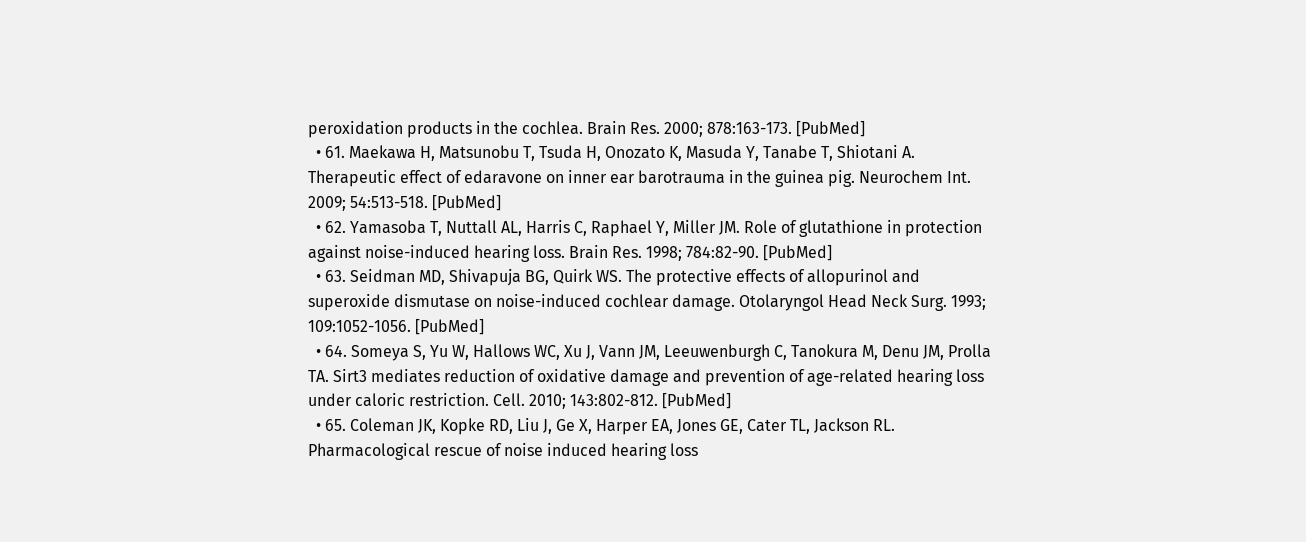peroxidation products in the cochlea. Brain Res. 2000; 878:163-173. [PubMed]
  • 61. Maekawa H, Matsunobu T, Tsuda H, Onozato K, Masuda Y, Tanabe T, Shiotani A. Therapeutic effect of edaravone on inner ear barotrauma in the guinea pig. Neurochem Int. 2009; 54:513-518. [PubMed]
  • 62. Yamasoba T, Nuttall AL, Harris C, Raphael Y, Miller JM. Role of glutathione in protection against noise-induced hearing loss. Brain Res. 1998; 784:82-90. [PubMed]
  • 63. Seidman MD, Shivapuja BG, Quirk WS. The protective effects of allopurinol and superoxide dismutase on noise-induced cochlear damage. Otolaryngol Head Neck Surg. 1993; 109:1052-1056. [PubMed]
  • 64. Someya S, Yu W, Hallows WC, Xu J, Vann JM, Leeuwenburgh C, Tanokura M, Denu JM, Prolla TA. Sirt3 mediates reduction of oxidative damage and prevention of age-related hearing loss under caloric restriction. Cell. 2010; 143:802-812. [PubMed]
  • 65. Coleman JK, Kopke RD, Liu J, Ge X, Harper EA, Jones GE, Cater TL, Jackson RL. Pharmacological rescue of noise induced hearing loss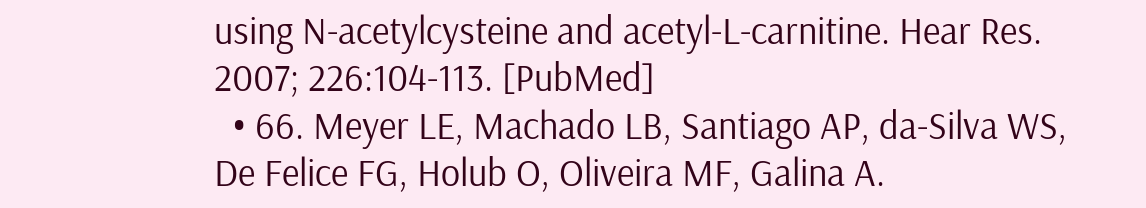using N-acetylcysteine and acetyl-L-carnitine. Hear Res. 2007; 226:104-113. [PubMed]
  • 66. Meyer LE, Machado LB, Santiago AP, da-Silva WS, De Felice FG, Holub O, Oliveira MF, Galina A.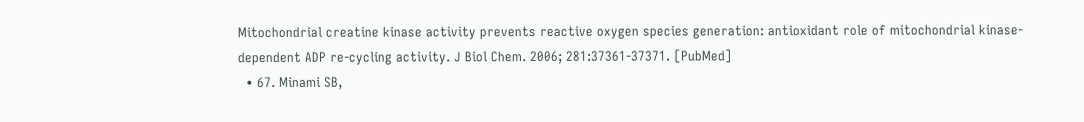Mitochondrial creatine kinase activity prevents reactive oxygen species generation: antioxidant role of mitochondrial kinase-dependent ADP re-cycling activity. J Biol Chem. 2006; 281:37361-37371. [PubMed]
  • 67. Minami SB,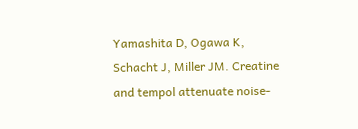Yamashita D, Ogawa K, Schacht J, Miller JM. Creatine and tempol attenuate noise-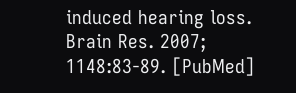induced hearing loss. Brain Res. 2007; 1148:83-89. [PubMed]